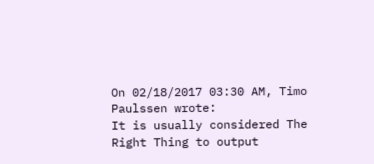On 02/18/2017 03:30 AM, Timo Paulssen wrote:
It is usually considered The Right Thing to output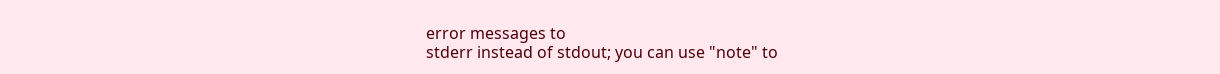error messages to
stderr instead of stdout; you can use "note" to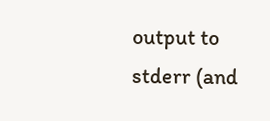output to stderr (and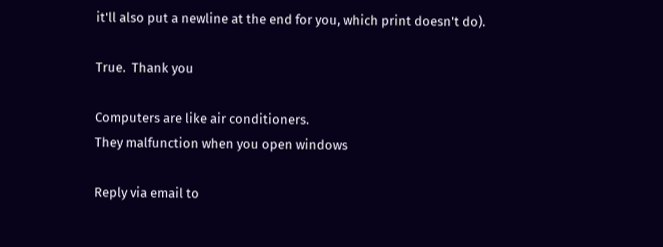it'll also put a newline at the end for you, which print doesn't do).

True.  Thank you

Computers are like air conditioners.
They malfunction when you open windows

Reply via email to